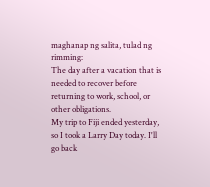maghanap ng salita, tulad ng rimming:
The day after a vacation that is needed to recover before returning to work, school, or other obligations.
My trip to Fiji ended yesterday, so I took a Larry Day today. I'll go back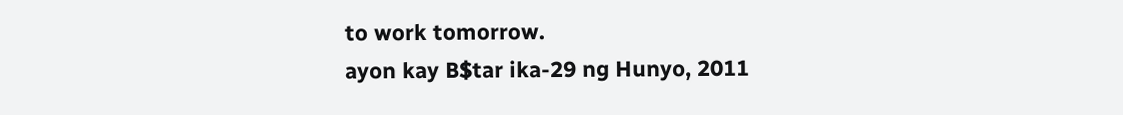to work tomorrow.
ayon kay B$tar ika-29 ng Hunyo, 2011